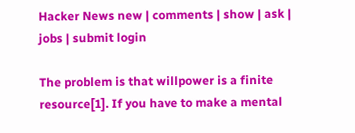Hacker News new | comments | show | ask | jobs | submit login

The problem is that willpower is a finite resource[1]. If you have to make a mental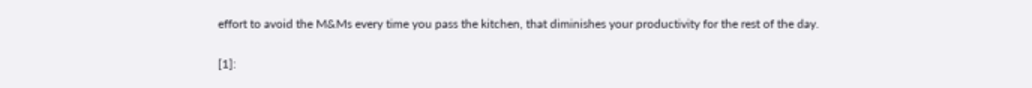effort to avoid the M&Ms every time you pass the kitchen, that diminishes your productivity for the rest of the day.

[1]: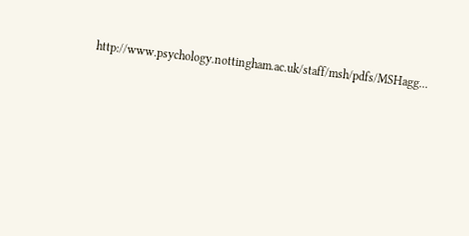http://www.psychology.nottingham.ac.uk/staff/msh/pdfs/MSHagg...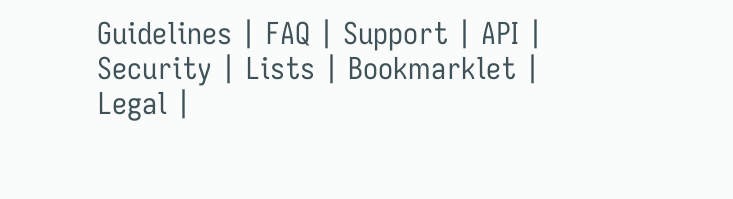Guidelines | FAQ | Support | API | Security | Lists | Bookmarklet | Legal |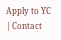Apply to YC | Contact